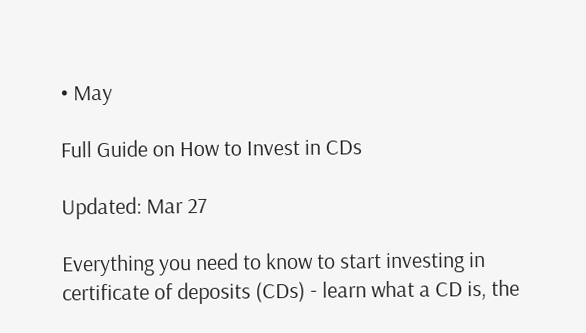• May

Full Guide on How to Invest in CDs

Updated: Mar 27

Everything you need to know to start investing in certificate of deposits (CDs) - learn what a CD is, the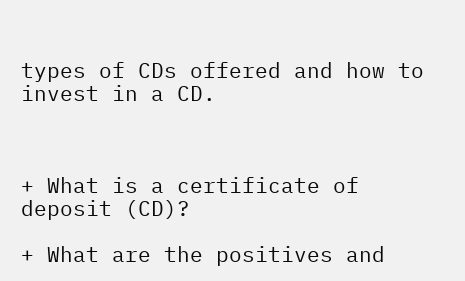types of CDs offered and how to invest in a CD.



+ What is a certificate of deposit (CD)?

+ What are the positives and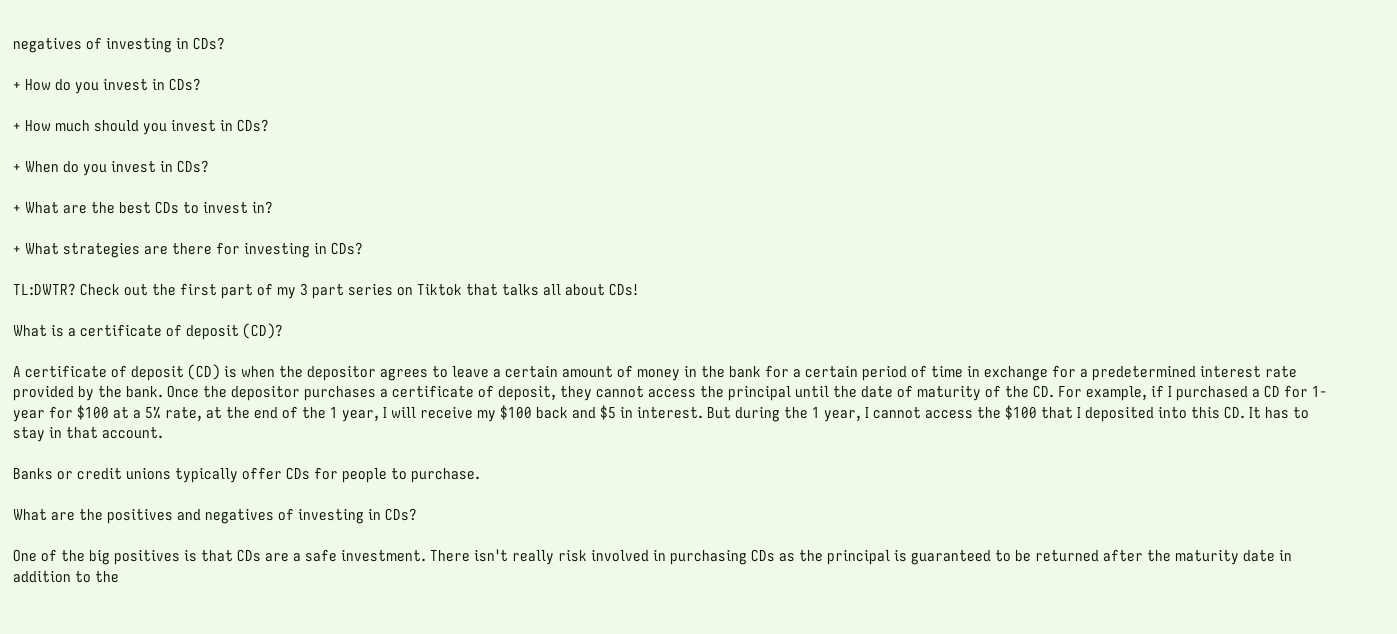negatives of investing in CDs?

+ How do you invest in CDs?

+ How much should you invest in CDs?

+ When do you invest in CDs?

+ What are the best CDs to invest in?

+ What strategies are there for investing in CDs?

TL:DWTR? Check out the first part of my 3 part series on Tiktok that talks all about CDs!

What is a certificate of deposit (CD)?

A certificate of deposit (CD) is when the depositor agrees to leave a certain amount of money in the bank for a certain period of time in exchange for a predetermined interest rate provided by the bank. Once the depositor purchases a certificate of deposit, they cannot access the principal until the date of maturity of the CD. For example, if I purchased a CD for 1-year for $100 at a 5% rate, at the end of the 1 year, I will receive my $100 back and $5 in interest. But during the 1 year, I cannot access the $100 that I deposited into this CD. It has to stay in that account.

Banks or credit unions typically offer CDs for people to purchase.

What are the positives and negatives of investing in CDs?

One of the big positives is that CDs are a safe investment. There isn't really risk involved in purchasing CDs as the principal is guaranteed to be returned after the maturity date in addition to the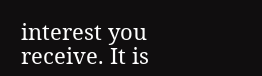interest you receive. It is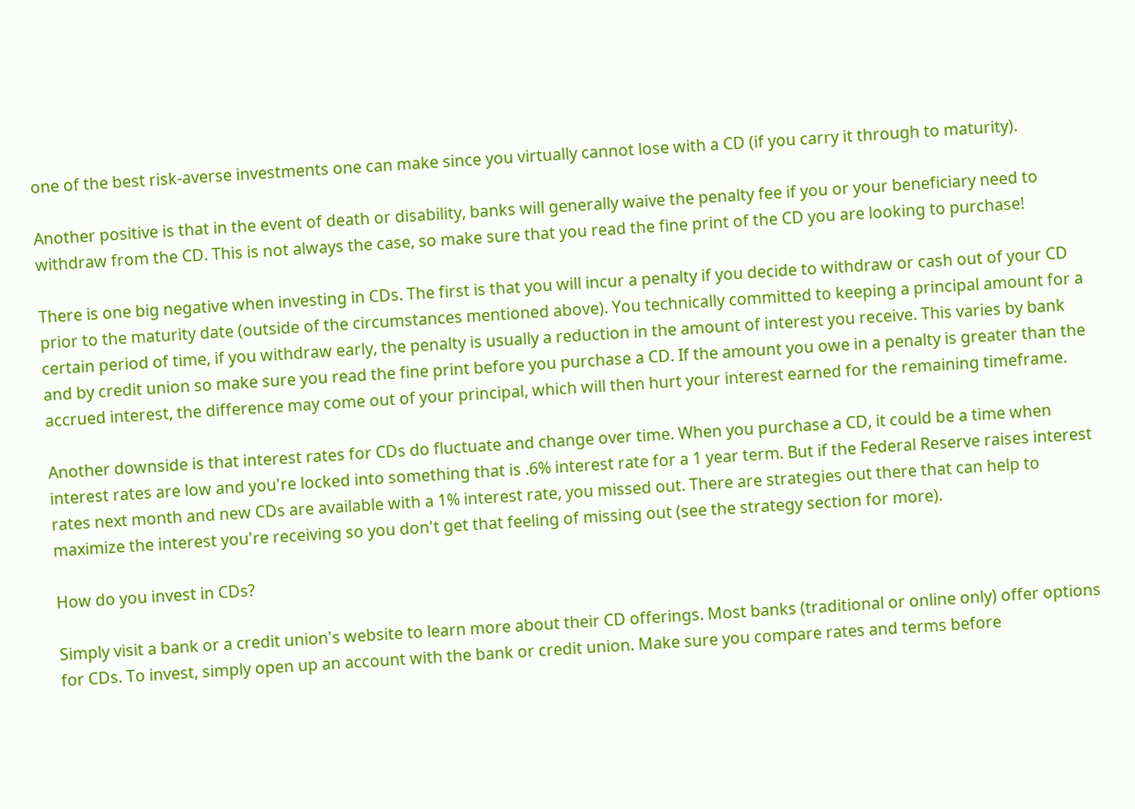one of the best risk-averse investments one can make since you virtually cannot lose with a CD (if you carry it through to maturity).

Another positive is that in the event of death or disability, banks will generally waive the penalty fee if you or your beneficiary need to withdraw from the CD. This is not always the case, so make sure that you read the fine print of the CD you are looking to purchase!

There is one big negative when investing in CDs. The first is that you will incur a penalty if you decide to withdraw or cash out of your CD prior to the maturity date (outside of the circumstances mentioned above). You technically committed to keeping a principal amount for a certain period of time, if you withdraw early, the penalty is usually a reduction in the amount of interest you receive. This varies by bank and by credit union so make sure you read the fine print before you purchase a CD. If the amount you owe in a penalty is greater than the accrued interest, the difference may come out of your principal, which will then hurt your interest earned for the remaining timeframe.

Another downside is that interest rates for CDs do fluctuate and change over time. When you purchase a CD, it could be a time when interest rates are low and you're locked into something that is .6% interest rate for a 1 year term. But if the Federal Reserve raises interest rates next month and new CDs are available with a 1% interest rate, you missed out. There are strategies out there that can help to maximize the interest you're receiving so you don't get that feeling of missing out (see the strategy section for more).

How do you invest in CDs?

Simply visit a bank or a credit union's website to learn more about their CD offerings. Most banks (traditional or online only) offer options for CDs. To invest, simply open up an account with the bank or credit union. Make sure you compare rates and terms before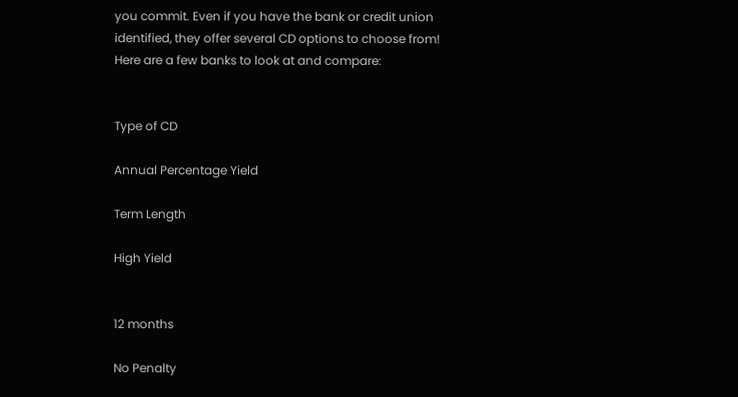you commit. Even if you have the bank or credit union identified, they offer several CD options to choose from! Here are a few banks to look at and compare:


Type of CD

Annual Percentage Yield

Term Length

High Yield


12 months

No Penalty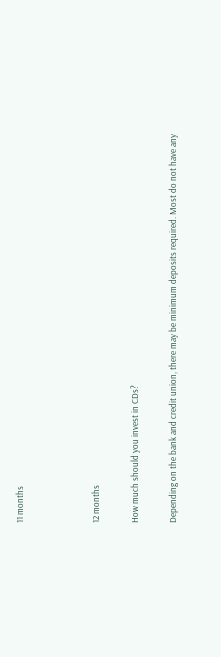11 months



12 months

How much should you invest in CDs?

Depending on the bank and credit union, there may be minimum deposits required. Most do not have any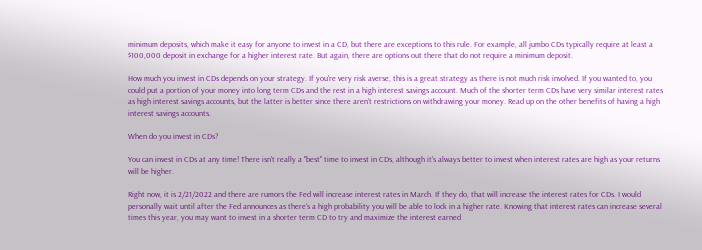minimum deposits, which make it easy for anyone to invest in a CD, but there are exceptions to this rule. For example, all jumbo CDs typically require at least a $100,000 deposit in exchange for a higher interest rate. But again, there are options out there that do not require a minimum deposit.

How much you invest in CDs depends on your strategy. If you're very risk averse, this is a great strategy as there is not much risk involved. If you wanted to, you could put a portion of your money into long term CDs and the rest in a high interest savings account. Much of the shorter term CDs have very similar interest rates as high interest savings accounts, but the latter is better since there aren't restrictions on withdrawing your money. Read up on the other benefits of having a high interest savings accounts.

When do you invest in CDs?

You can invest in CDs at any time! There isn't really a "best" time to invest in CDs, although it's always better to invest when interest rates are high as your returns will be higher.

Right now, it is 2/21/2022 and there are rumors the Fed will increase interest rates in March. If they do, that will increase the interest rates for CDs. I would personally wait until after the Fed announces as there's a high probability you will be able to lock in a higher rate. Knowing that interest rates can increase several times this year, you may want to invest in a shorter term CD to try and maximize the interest earned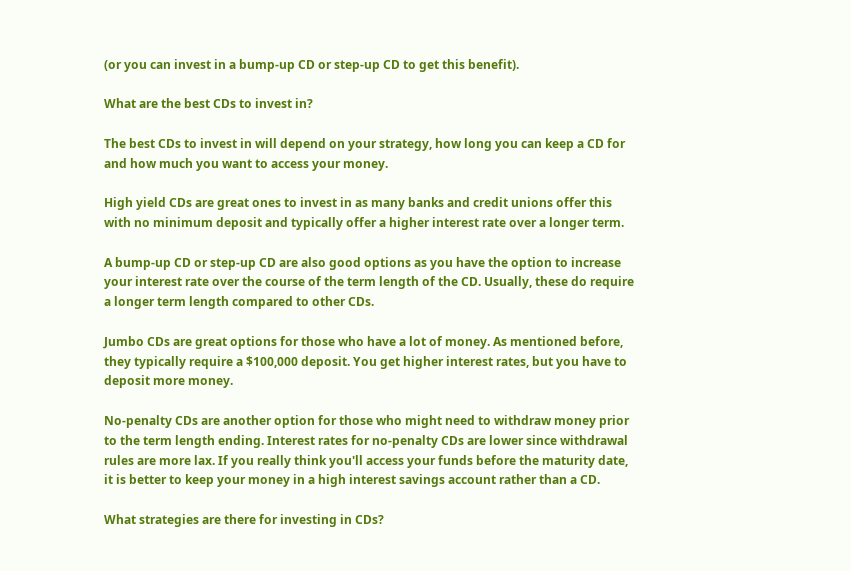(or you can invest in a bump-up CD or step-up CD to get this benefit).

What are the best CDs to invest in?

The best CDs to invest in will depend on your strategy, how long you can keep a CD for and how much you want to access your money.

High yield CDs are great ones to invest in as many banks and credit unions offer this with no minimum deposit and typically offer a higher interest rate over a longer term.

A bump-up CD or step-up CD are also good options as you have the option to increase your interest rate over the course of the term length of the CD. Usually, these do require a longer term length compared to other CDs.

Jumbo CDs are great options for those who have a lot of money. As mentioned before, they typically require a $100,000 deposit. You get higher interest rates, but you have to deposit more money.

No-penalty CDs are another option for those who might need to withdraw money prior to the term length ending. Interest rates for no-penalty CDs are lower since withdrawal rules are more lax. If you really think you'll access your funds before the maturity date, it is better to keep your money in a high interest savings account rather than a CD.

What strategies are there for investing in CDs?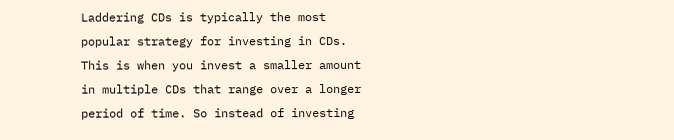Laddering CDs is typically the most popular strategy for investing in CDs. This is when you invest a smaller amount in multiple CDs that range over a longer period of time. So instead of investing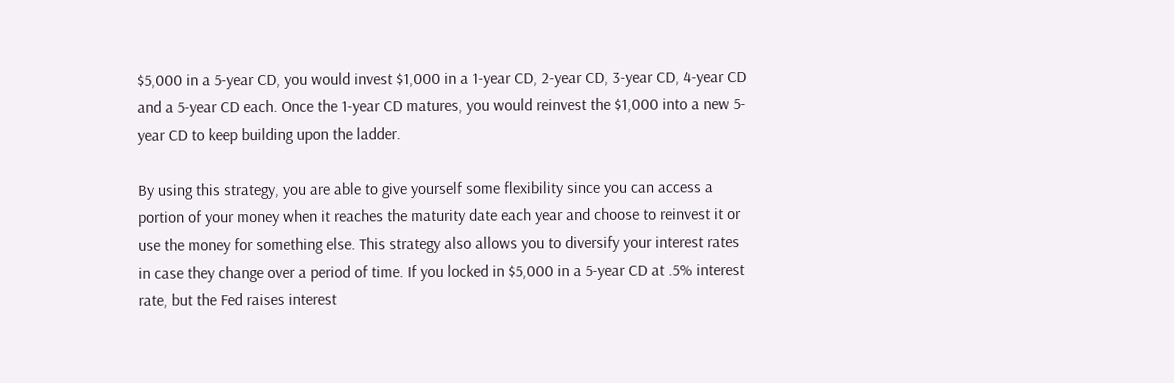$5,000 in a 5-year CD, you would invest $1,000 in a 1-year CD, 2-year CD, 3-year CD, 4-year CD and a 5-year CD each. Once the 1-year CD matures, you would reinvest the $1,000 into a new 5-year CD to keep building upon the ladder.

By using this strategy, you are able to give yourself some flexibility since you can access a portion of your money when it reaches the maturity date each year and choose to reinvest it or use the money for something else. This strategy also allows you to diversify your interest rates in case they change over a period of time. If you locked in $5,000 in a 5-year CD at .5% interest rate, but the Fed raises interest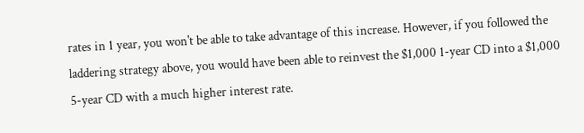rates in 1 year, you won't be able to take advantage of this increase. However, if you followed the laddering strategy above, you would have been able to reinvest the $1,000 1-year CD into a $1,000 5-year CD with a much higher interest rate.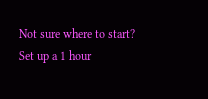Not sure where to start? Set up a 1 hour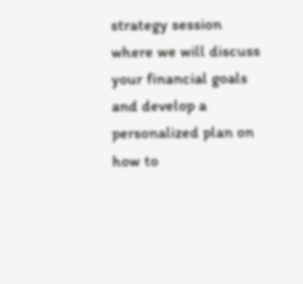strategy session where we will discuss your financial goals and develop a personalized plan on how to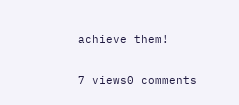achieve them!

7 views0 comments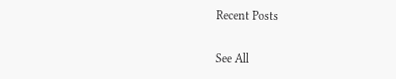Recent Posts

See All